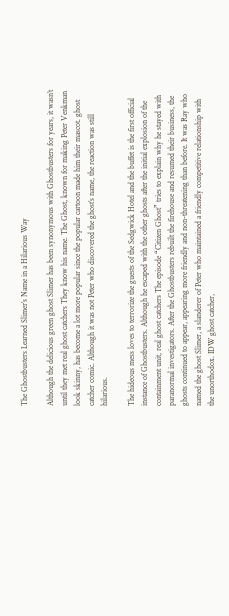The Ghostbusters Learned Slimer’s Name in a Hilarious Way

Although the delicious green ghost Slimer has been synonymous with Ghostbusters for years, it wasn’t until they met real ghost catchers They know his name. The Ghost, known for making Peter Venkman look skinny, has become a lot more popular since the popular cartoon made him their mascot. ghost catcher comic. Although it was not Peter who discovered the ghost’s name, the reaction was still hilarious.

The hideous mess loves to terrorize the guests of the Sedgwick Hotel and the buffet is the first official instance of Ghostbusters. Although he escaped with the other ghosts after the initial explosion of the containment unit, real ghost catchers The episode “Citizen Ghost” tries to explain why he stayed with paranormal investigators. After the Ghostbusters rebuilt the firehouse and resumed their business, the ghosts continued to appear, appearing more friendly and non-threatening than before. It was Ray who named the ghost Slimer, a slanderer of Peter who maintained a friendly competitive relationship with the unorthodox. IDW ghost catcher,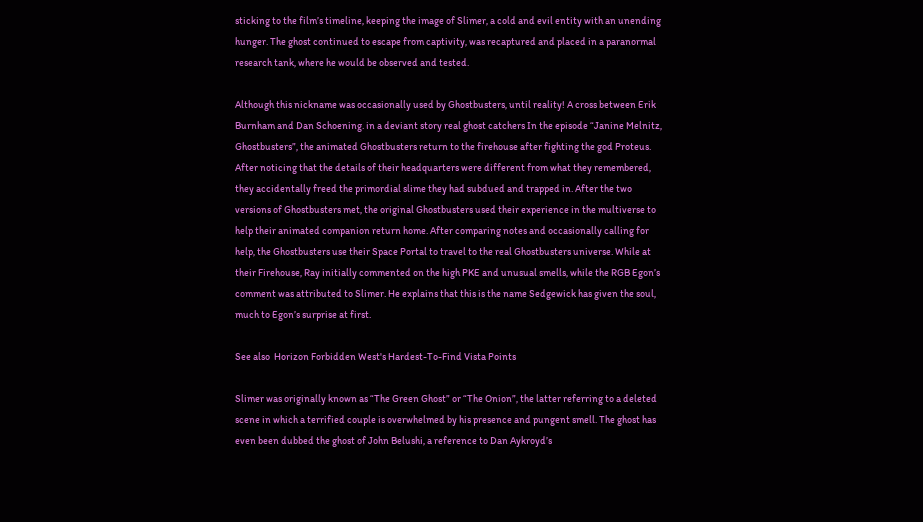sticking to the film’s timeline, keeping the image of Slimer, a cold and evil entity with an unending hunger. The ghost continued to escape from captivity, was recaptured and placed in a paranormal research tank, where he would be observed and tested.

Although this nickname was occasionally used by Ghostbusters, until reality! A cross between Erik Burnham and Dan Schoening. in a deviant story real ghost catchers In the episode “Janine Melnitz, Ghostbusters”, the animated Ghostbusters return to the firehouse after fighting the god Proteus. After noticing that the details of their headquarters were different from what they remembered, they accidentally freed the primordial slime they had subdued and trapped in. After the two versions of Ghostbusters met, the original Ghostbusters used their experience in the multiverse to help their animated companion return home. After comparing notes and occasionally calling for help, the Ghostbusters use their Space Portal to travel to the real Ghostbusters universe. While at their Firehouse, Ray initially commented on the high PKE and unusual smells, while the RGB Egon’s comment was attributed to Slimer. He explains that this is the name Sedgewick has given the soul, much to Egon’s surprise at first.

See also  Horizon Forbidden West's Hardest-To-Find Vista Points

Slimer was originally known as “The Green Ghost” or “The Onion”, the latter referring to a deleted scene in which a terrified couple is overwhelmed by his presence and pungent smell. The ghost has even been dubbed the ghost of John Belushi, a reference to Dan Aykroyd’s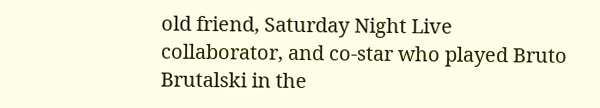old friend, Saturday Night Live collaborator, and co-star who played Bruto Brutalski in the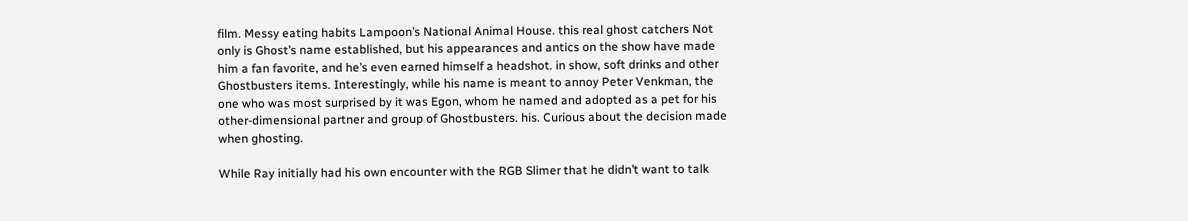film. Messy eating habits Lampoon’s National Animal House. this real ghost catchers Not only is Ghost’s name established, but his appearances and antics on the show have made him a fan favorite, and he’s even earned himself a headshot. in show, soft drinks and other Ghostbusters items. Interestingly, while his name is meant to annoy Peter Venkman, the one who was most surprised by it was Egon, whom he named and adopted as a pet for his other-dimensional partner and group of Ghostbusters. his. Curious about the decision made when ghosting.

While Ray initially had his own encounter with the RGB Slimer that he didn’t want to talk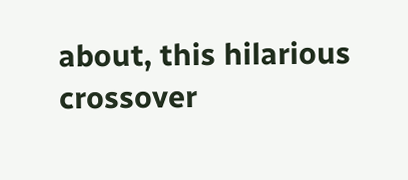about, this hilarious crossover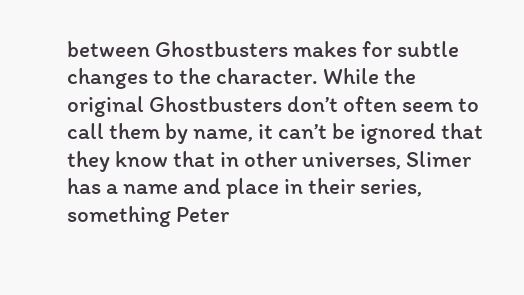between Ghostbusters makes for subtle changes to the character. While the original Ghostbusters don’t often seem to call them by name, it can’t be ignored that they know that in other universes, Slimer has a name and place in their series, something Peter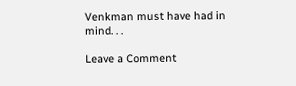Venkman must have had in mind. . .

Leave a Comment